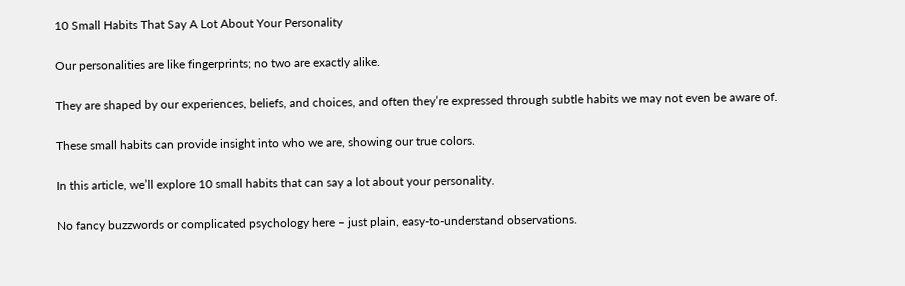10 Small Habits That Say A Lot About Your Personality

Our personalities are like fingerprints; no two are exactly alike.

They are shaped by our experiences, beliefs, and choices, and often they’re expressed through subtle habits we may not even be aware of.

These small habits can provide insight into who we are, showing our true colors.

In this article, we’ll explore 10 small habits that can say a lot about your personality.

No fancy buzzwords or complicated psychology here – just plain, easy-to-understand observations.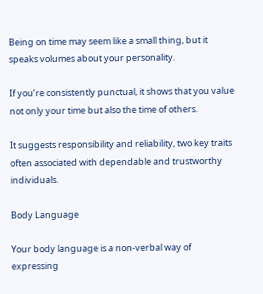Being on time may seem like a small thing, but it speaks volumes about your personality.

If you’re consistently punctual, it shows that you value not only your time but also the time of others.

It suggests responsibility and reliability, two key traits often associated with dependable and trustworthy individuals.

Body Language

Your body language is a non-verbal way of expressing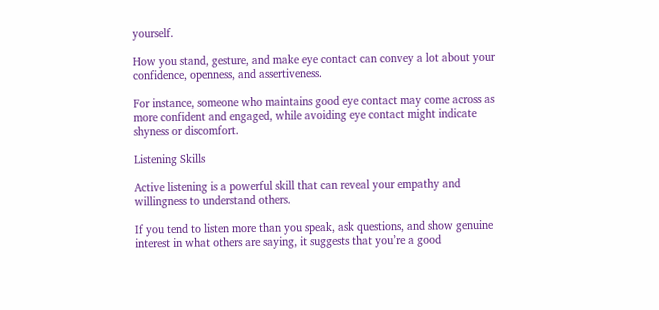yourself.

How you stand, gesture, and make eye contact can convey a lot about your confidence, openness, and assertiveness.

For instance, someone who maintains good eye contact may come across as more confident and engaged, while avoiding eye contact might indicate shyness or discomfort.

Listening Skills

Active listening is a powerful skill that can reveal your empathy and willingness to understand others.

If you tend to listen more than you speak, ask questions, and show genuine interest in what others are saying, it suggests that you’re a good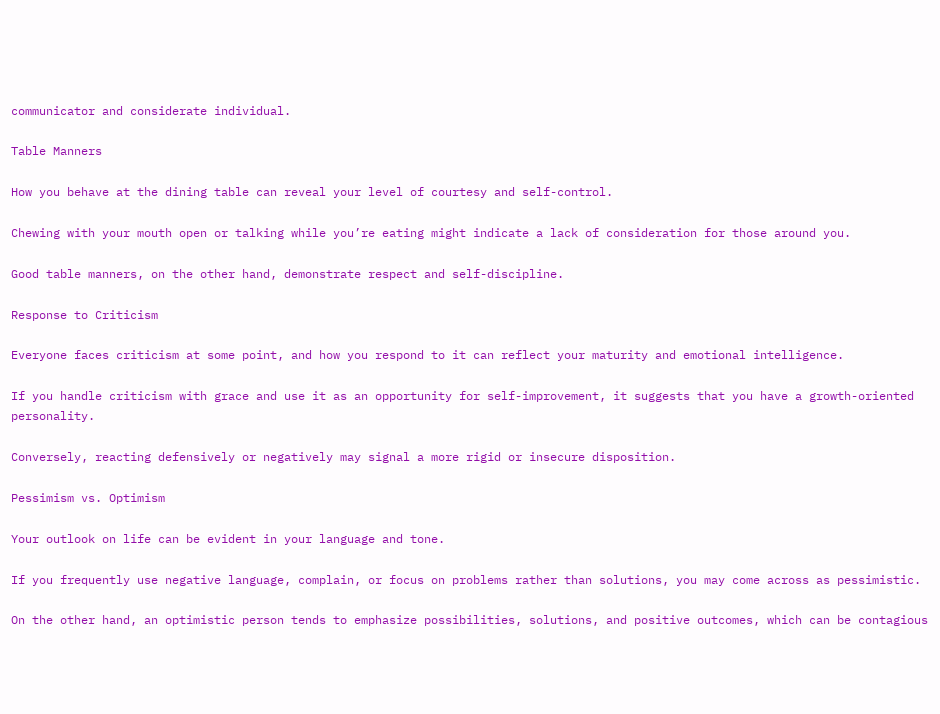communicator and considerate individual.

Table Manners

How you behave at the dining table can reveal your level of courtesy and self-control.

Chewing with your mouth open or talking while you’re eating might indicate a lack of consideration for those around you.

Good table manners, on the other hand, demonstrate respect and self-discipline.

Response to Criticism

Everyone faces criticism at some point, and how you respond to it can reflect your maturity and emotional intelligence.

If you handle criticism with grace and use it as an opportunity for self-improvement, it suggests that you have a growth-oriented personality.

Conversely, reacting defensively or negatively may signal a more rigid or insecure disposition.

Pessimism vs. Optimism

Your outlook on life can be evident in your language and tone.

If you frequently use negative language, complain, or focus on problems rather than solutions, you may come across as pessimistic.

On the other hand, an optimistic person tends to emphasize possibilities, solutions, and positive outcomes, which can be contagious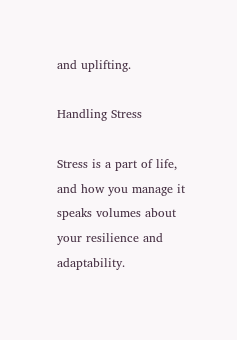and uplifting.

Handling Stress

Stress is a part of life, and how you manage it speaks volumes about your resilience and adaptability.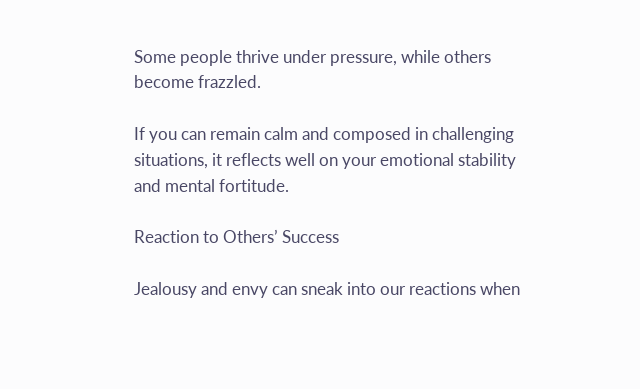Some people thrive under pressure, while others become frazzled.

If you can remain calm and composed in challenging situations, it reflects well on your emotional stability and mental fortitude.

Reaction to Others’ Success

Jealousy and envy can sneak into our reactions when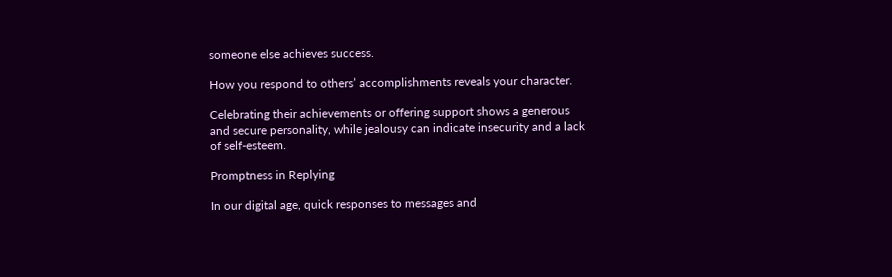someone else achieves success.

How you respond to others’ accomplishments reveals your character.

Celebrating their achievements or offering support shows a generous and secure personality, while jealousy can indicate insecurity and a lack of self-esteem.

Promptness in Replying

In our digital age, quick responses to messages and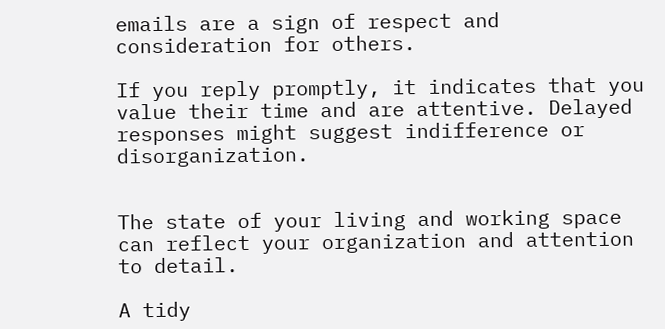emails are a sign of respect and consideration for others.

If you reply promptly, it indicates that you value their time and are attentive. Delayed responses might suggest indifference or disorganization.


The state of your living and working space can reflect your organization and attention to detail.

A tidy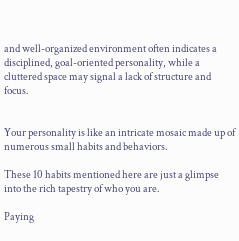and well-organized environment often indicates a disciplined, goal-oriented personality, while a cluttered space may signal a lack of structure and focus.


Your personality is like an intricate mosaic made up of numerous small habits and behaviors.

These 10 habits mentioned here are just a glimpse into the rich tapestry of who you are.

Paying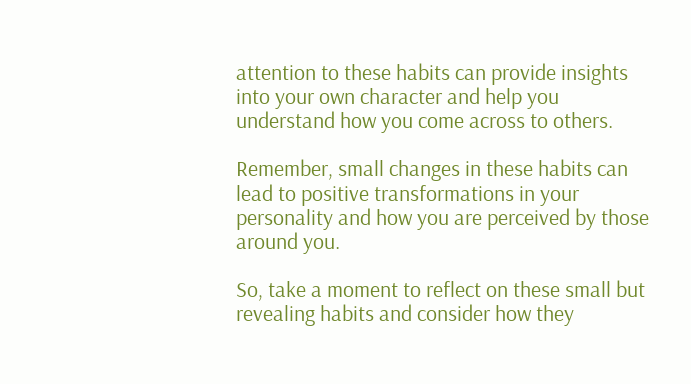attention to these habits can provide insights into your own character and help you understand how you come across to others.

Remember, small changes in these habits can lead to positive transformations in your personality and how you are perceived by those around you.

So, take a moment to reflect on these small but revealing habits and consider how they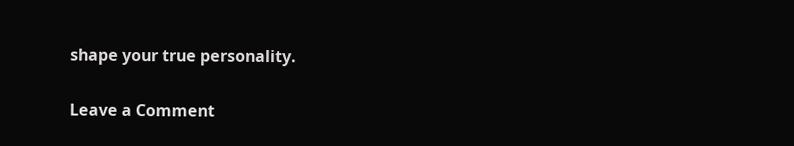shape your true personality.

Leave a Comment